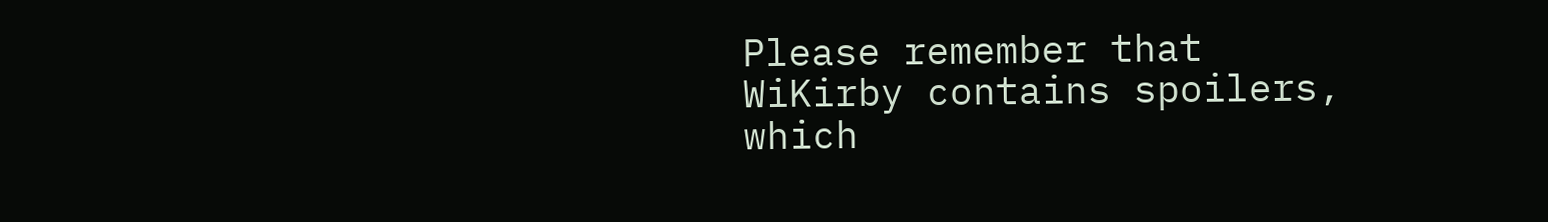Please remember that WiKirby contains spoilers, which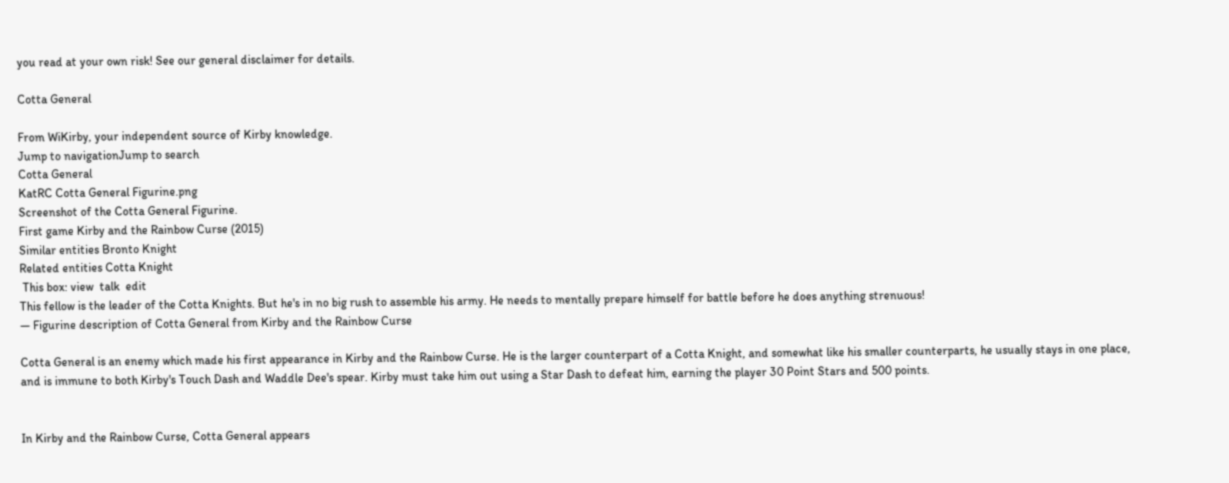you read at your own risk! See our general disclaimer for details.

Cotta General

From WiKirby, your independent source of Kirby knowledge.
Jump to navigationJump to search
Cotta General
KatRC Cotta General Figurine.png
Screenshot of the Cotta General Figurine.
First game Kirby and the Rainbow Curse (2015)
Similar entities Bronto Knight
Related entities Cotta Knight
 This box: view  talk  edit
This fellow is the leader of the Cotta Knights. But he's in no big rush to assemble his army. He needs to mentally prepare himself for battle before he does anything strenuous!
— Figurine description of Cotta General from Kirby and the Rainbow Curse

Cotta General is an enemy which made his first appearance in Kirby and the Rainbow Curse. He is the larger counterpart of a Cotta Knight, and somewhat like his smaller counterparts, he usually stays in one place, and is immune to both Kirby's Touch Dash and Waddle Dee's spear. Kirby must take him out using a Star Dash to defeat him, earning the player 30 Point Stars and 500 points.


In Kirby and the Rainbow Curse, Cotta General appears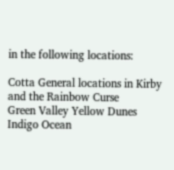in the following locations:

Cotta General locations in Kirby and the Rainbow Curse
Green Valley Yellow Dunes Indigo Ocean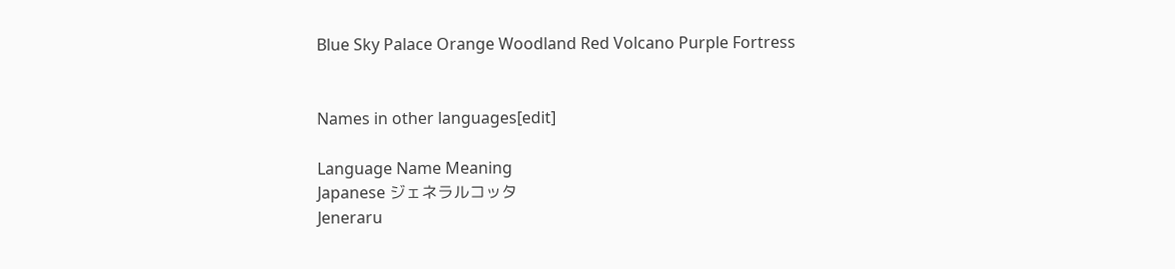Blue Sky Palace Orange Woodland Red Volcano Purple Fortress


Names in other languages[edit]

Language Name Meaning
Japanese ジェネラルコッタ
Jeneraru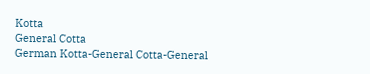Kotta
General Cotta
German Kotta-General Cotta-General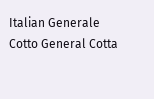Italian Generale Cotto General Cotta